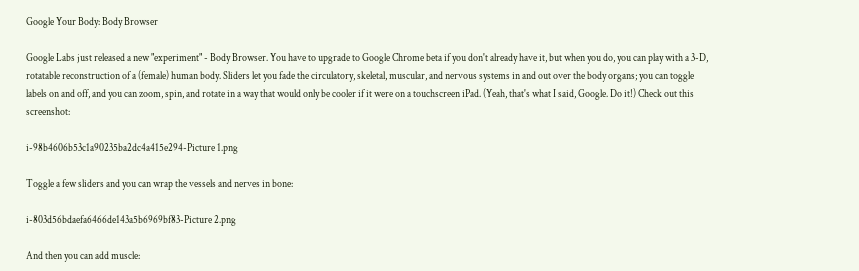Google Your Body: Body Browser

Google Labs just released a new "experiment" - Body Browser. You have to upgrade to Google Chrome beta if you don't already have it, but when you do, you can play with a 3-D, rotatable reconstruction of a (female) human body. Sliders let you fade the circulatory, skeletal, muscular, and nervous systems in and out over the body organs; you can toggle labels on and off, and you can zoom, spin, and rotate in a way that would only be cooler if it were on a touchscreen iPad. (Yeah, that's what I said, Google. Do it!) Check out this screenshot:

i-98b4606b53c1a90235ba2dc4a415e294-Picture 1.png

Toggle a few sliders and you can wrap the vessels and nerves in bone:

i-803d56bdaefa6466de143a5b6969bf83-Picture 2.png

And then you can add muscle: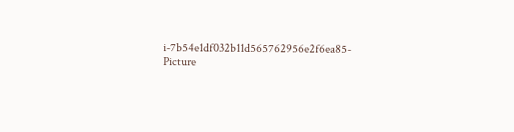i-7b54e1df032b11d565762956e2f6ea85-Picture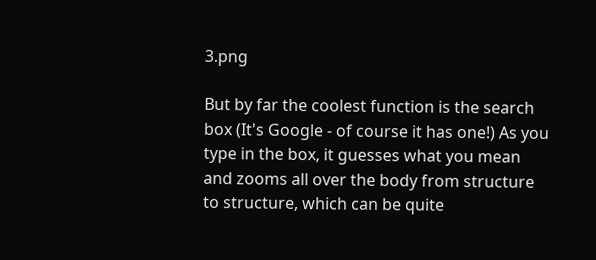3.png

But by far the coolest function is the search box (It's Google - of course it has one!) As you type in the box, it guesses what you mean and zooms all over the body from structure to structure, which can be quite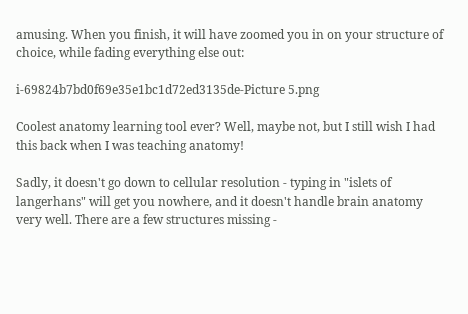amusing. When you finish, it will have zoomed you in on your structure of choice, while fading everything else out:

i-69824b7bd0f69e35e1bc1d72ed3135de-Picture 5.png

Coolest anatomy learning tool ever? Well, maybe not, but I still wish I had this back when I was teaching anatomy!

Sadly, it doesn't go down to cellular resolution - typing in "islets of langerhans" will get you nowhere, and it doesn't handle brain anatomy very well. There are a few structures missing -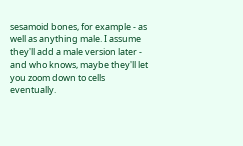sesamoid bones, for example - as well as anything male. I assume they'll add a male version later - and who knows, maybe they'll let you zoom down to cells eventually.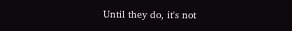Until they do, it's not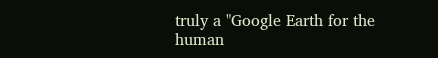truly a "Google Earth for the human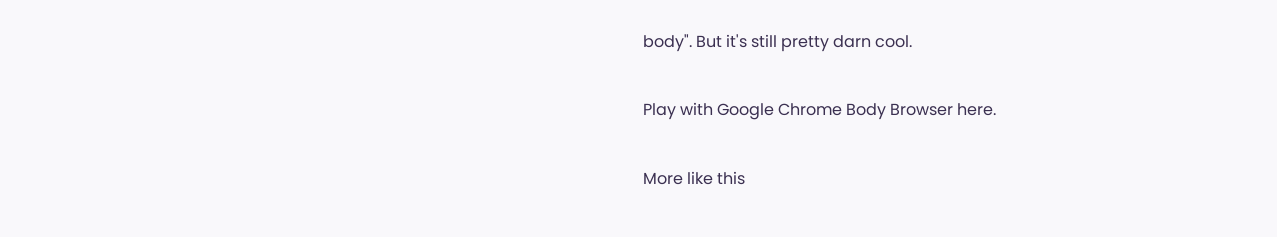body". But it's still pretty darn cool.

Play with Google Chrome Body Browser here.

More like this